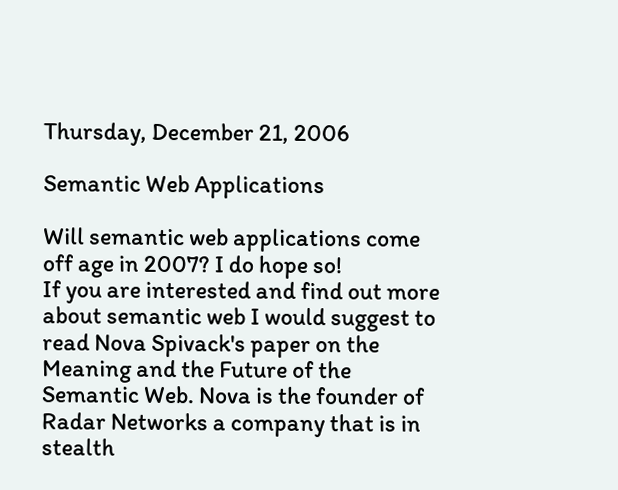Thursday, December 21, 2006

Semantic Web Applications

Will semantic web applications come off age in 2007? I do hope so!
If you are interested and find out more about semantic web I would suggest to read Nova Spivack's paper on the Meaning and the Future of the Semantic Web. Nova is the founder of Radar Networks a company that is in stealth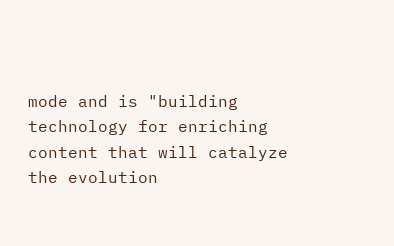mode and is "building technology for enriching content that will catalyze the evolution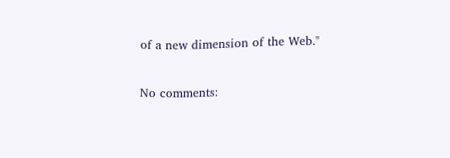of a new dimension of the Web."

No comments: